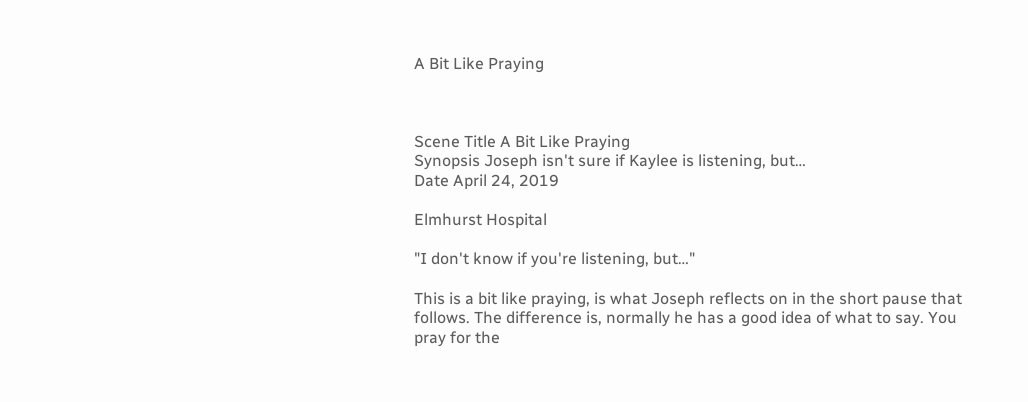A Bit Like Praying



Scene Title A Bit Like Praying
Synopsis Joseph isn't sure if Kaylee is listening, but…
Date April 24, 2019

Elmhurst Hospital

"I don't know if you're listening, but…"

This is a bit like praying, is what Joseph reflects on in the short pause that follows. The difference is, normally he has a good idea of what to say. You pray for the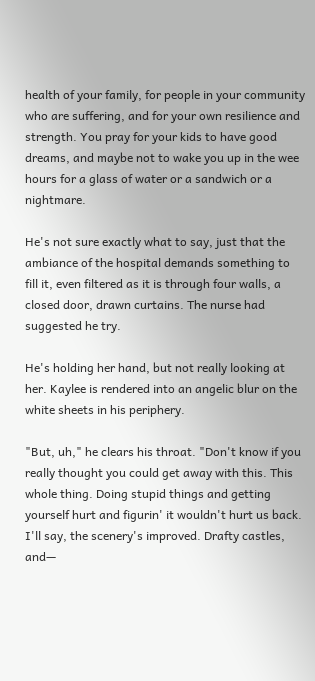health of your family, for people in your community who are suffering, and for your own resilience and strength. You pray for your kids to have good dreams, and maybe not to wake you up in the wee hours for a glass of water or a sandwich or a nightmare.

He's not sure exactly what to say, just that the ambiance of the hospital demands something to fill it, even filtered as it is through four walls, a closed door, drawn curtains. The nurse had suggested he try.

He's holding her hand, but not really looking at her. Kaylee is rendered into an angelic blur on the white sheets in his periphery.

"But, uh," he clears his throat. "Don't know if you really thought you could get away with this. This whole thing. Doing stupid things and getting yourself hurt and figurin' it wouldn't hurt us back. I'll say, the scenery's improved. Drafty castles, and—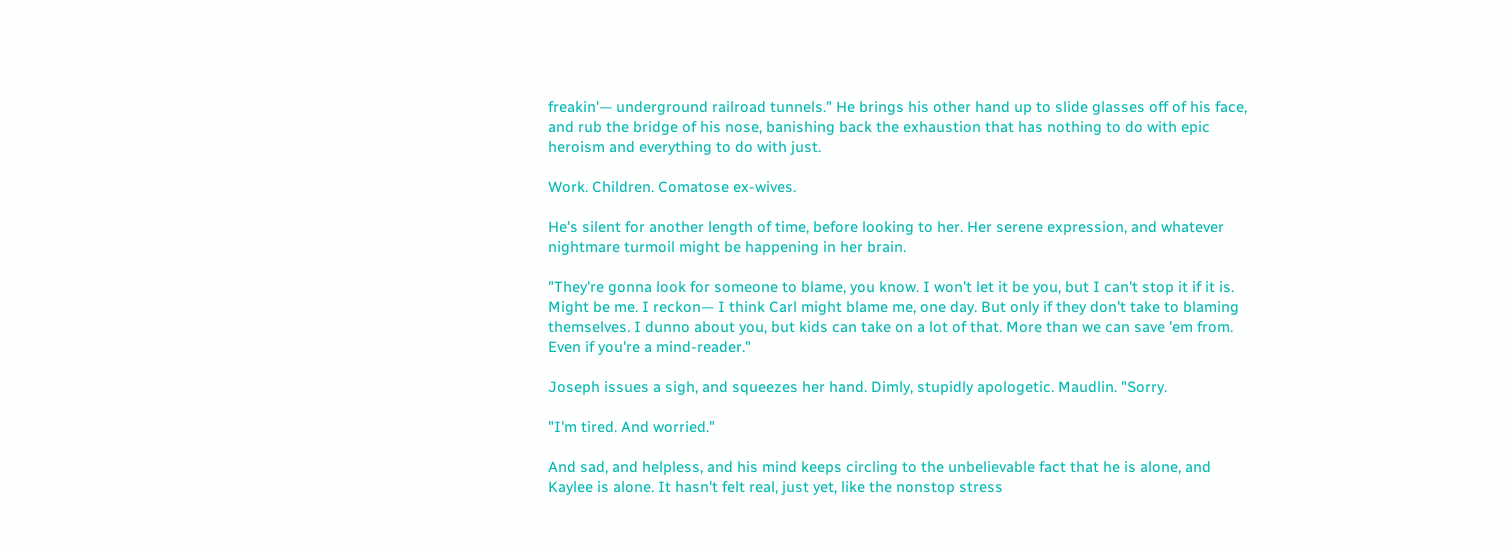freakin'— underground railroad tunnels." He brings his other hand up to slide glasses off of his face, and rub the bridge of his nose, banishing back the exhaustion that has nothing to do with epic heroism and everything to do with just.

Work. Children. Comatose ex-wives.

He's silent for another length of time, before looking to her. Her serene expression, and whatever nightmare turmoil might be happening in her brain.

"They're gonna look for someone to blame, you know. I won't let it be you, but I can't stop it if it is. Might be me. I reckon— I think Carl might blame me, one day. But only if they don't take to blaming themselves. I dunno about you, but kids can take on a lot of that. More than we can save 'em from. Even if you're a mind-reader."

Joseph issues a sigh, and squeezes her hand. Dimly, stupidly apologetic. Maudlin. "Sorry.

"I'm tired. And worried."

And sad, and helpless, and his mind keeps circling to the unbelievable fact that he is alone, and Kaylee is alone. It hasn't felt real, just yet, like the nonstop stress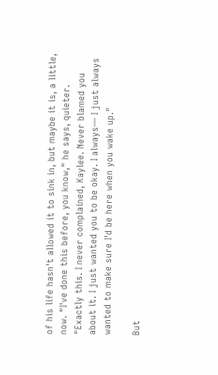of his life hasn't allowed it to sink in, but maybe it is, a little, now. "I've done this before, you know," he says, quieter. "Exactly this. I never complained, Kaylee. Never blamed you about it. I just wanted you to be okay. I always— I just always wanted to make sure I'd be here when you wake up."

But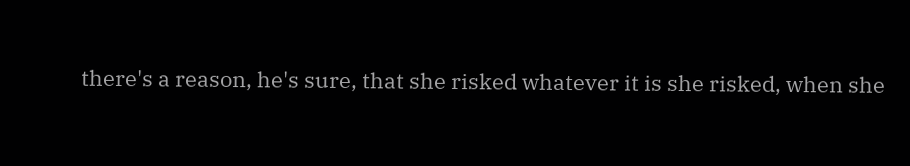there's a reason, he's sure, that she risked whatever it is she risked, when she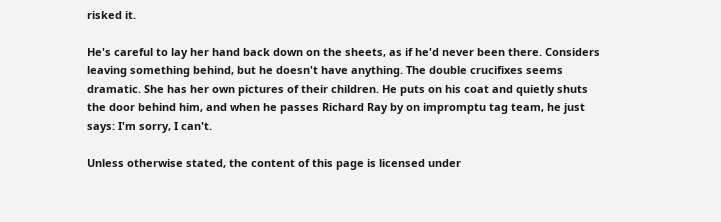risked it.

He's careful to lay her hand back down on the sheets, as if he'd never been there. Considers leaving something behind, but he doesn't have anything. The double crucifixes seems dramatic. She has her own pictures of their children. He puts on his coat and quietly shuts the door behind him, and when he passes Richard Ray by on impromptu tag team, he just says: I'm sorry, I can't.

Unless otherwise stated, the content of this page is licensed under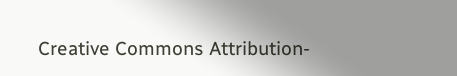Creative Commons Attribution-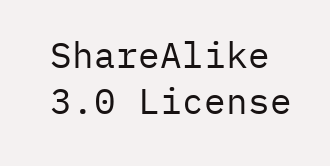ShareAlike 3.0 License